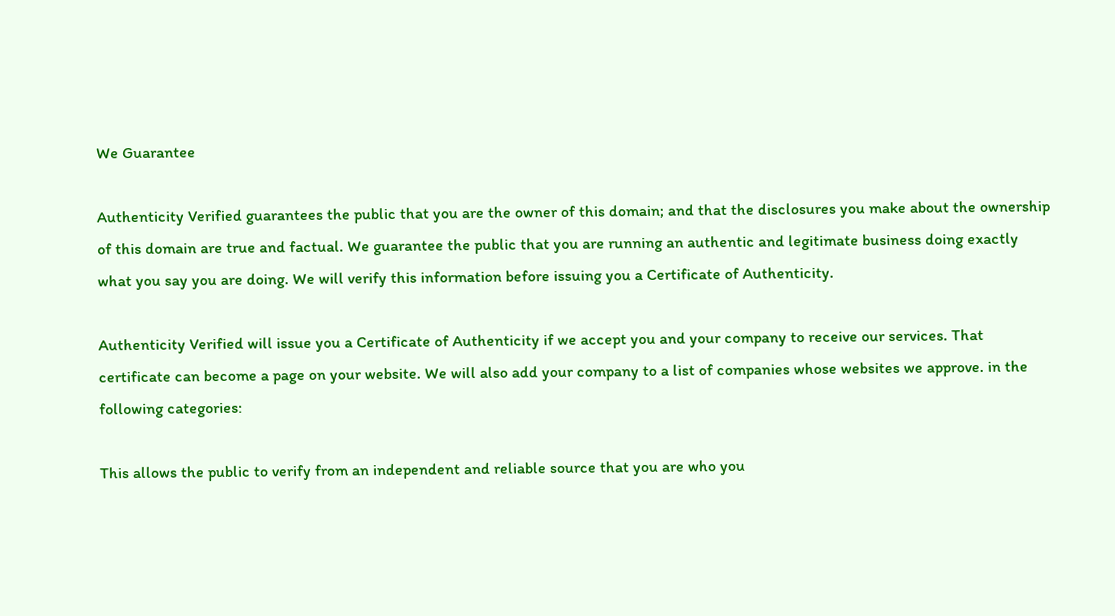We Guarantee

Authenticity Verified guarantees the public that you are the owner of this domain; and that the disclosures you make about the ownership of this domain are true and factual. We guarantee the public that you are running an authentic and legitimate business doing exactly what you say you are doing. We will verify this information before issuing you a Certificate of Authenticity.

Authenticity Verified will issue you a Certificate of Authenticity if we accept you and your company to receive our services. That certificate can become a page on your website. We will also add your company to a list of companies whose websites we approve. in the following categories:

This allows the public to verify from an independent and reliable source that you are who you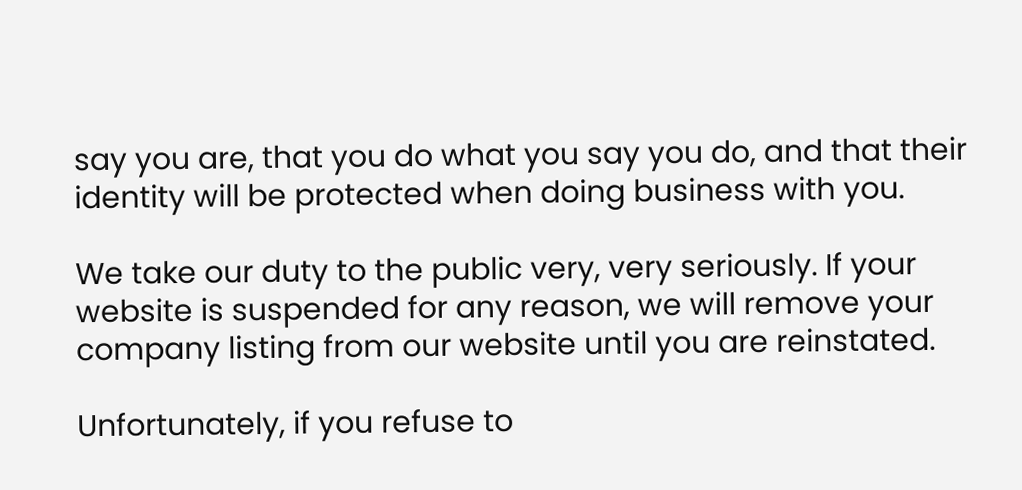say you are, that you do what you say you do, and that their identity will be protected when doing business with you.

We take our duty to the public very, very seriously. If your website is suspended for any reason, we will remove your company listing from our website until you are reinstated.

Unfortunately, if you refuse to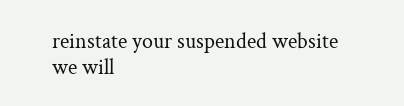reinstate your suspended website we will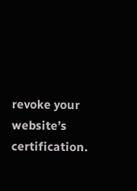revoke your website’s certification.